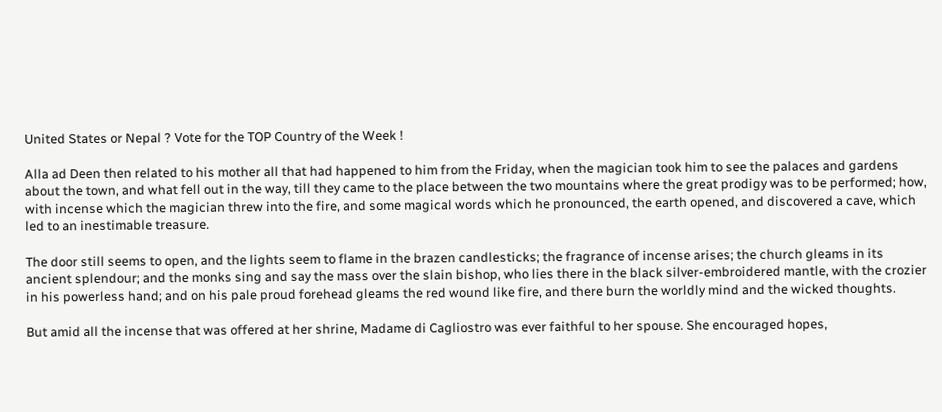United States or Nepal ? Vote for the TOP Country of the Week !

Alla ad Deen then related to his mother all that had happened to him from the Friday, when the magician took him to see the palaces and gardens about the town, and what fell out in the way, till they came to the place between the two mountains where the great prodigy was to be performed; how, with incense which the magician threw into the fire, and some magical words which he pronounced, the earth opened, and discovered a cave, which led to an inestimable treasure.

The door still seems to open, and the lights seem to flame in the brazen candlesticks; the fragrance of incense arises; the church gleams in its ancient splendour; and the monks sing and say the mass over the slain bishop, who lies there in the black silver-embroidered mantle, with the crozier in his powerless hand; and on his pale proud forehead gleams the red wound like fire, and there burn the worldly mind and the wicked thoughts.

But amid all the incense that was offered at her shrine, Madame di Cagliostro was ever faithful to her spouse. She encouraged hopes,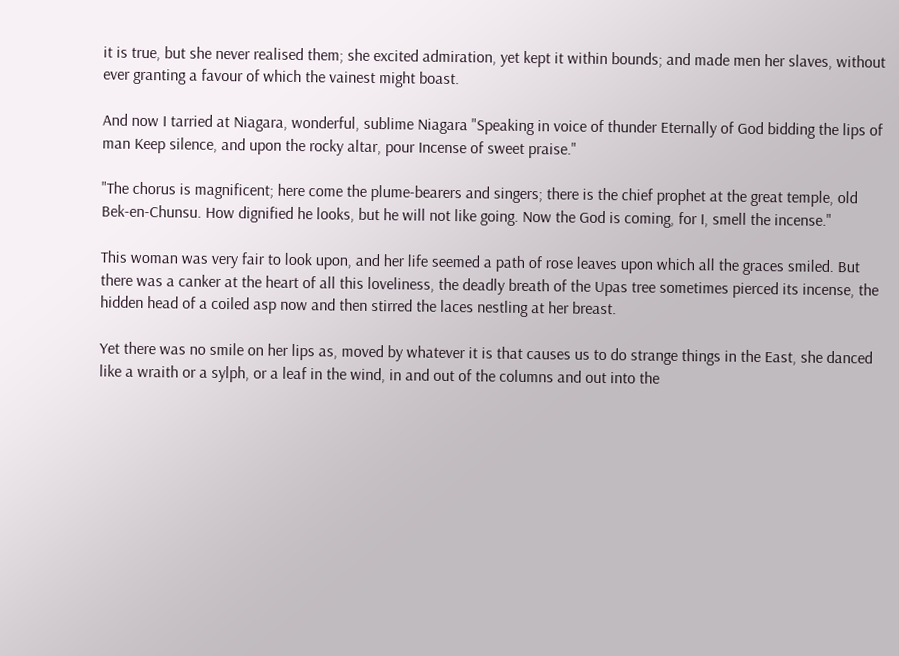it is true, but she never realised them; she excited admiration, yet kept it within bounds; and made men her slaves, without ever granting a favour of which the vainest might boast.

And now I tarried at Niagara, wonderful, sublime Niagara "Speaking in voice of thunder Eternally of God bidding the lips of man Keep silence, and upon the rocky altar, pour Incense of sweet praise."

"The chorus is magnificent; here come the plume-bearers and singers; there is the chief prophet at the great temple, old Bek-en-Chunsu. How dignified he looks, but he will not like going. Now the God is coming, for I, smell the incense."

This woman was very fair to look upon, and her life seemed a path of rose leaves upon which all the graces smiled. But there was a canker at the heart of all this loveliness, the deadly breath of the Upas tree sometimes pierced its incense, the hidden head of a coiled asp now and then stirred the laces nestling at her breast.

Yet there was no smile on her lips as, moved by whatever it is that causes us to do strange things in the East, she danced like a wraith or a sylph, or a leaf in the wind, in and out of the columns and out into the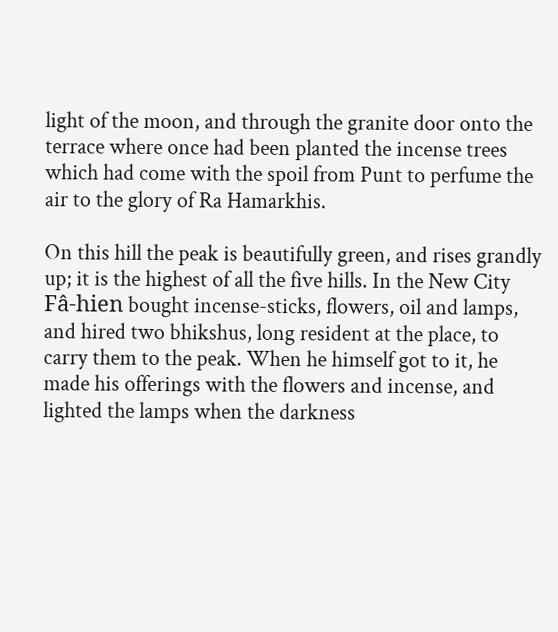light of the moon, and through the granite door onto the terrace where once had been planted the incense trees which had come with the spoil from Punt to perfume the air to the glory of Ra Hamarkhis.

On this hill the peak is beautifully green, and rises grandly up; it is the highest of all the five hills. In the New City Fâ-hien bought incense-sticks, flowers, oil and lamps, and hired two bhikshus, long resident at the place, to carry them to the peak. When he himself got to it, he made his offerings with the flowers and incense, and lighted the lamps when the darkness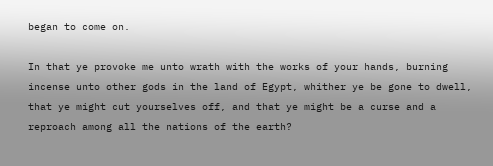began to come on.

In that ye provoke me unto wrath with the works of your hands, burning incense unto other gods in the land of Egypt, whither ye be gone to dwell, that ye might cut yourselves off, and that ye might be a curse and a reproach among all the nations of the earth?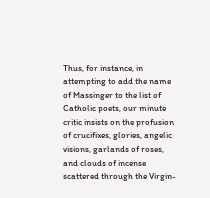Thus, for instance, in attempting to add the name of Massinger to the list of Catholic poets, our minute critic insists on the profusion of crucifixes, glories, angelic visions, garlands of roses, and clouds of incense scattered through the Virgin-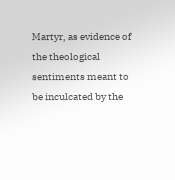Martyr, as evidence of the theological sentiments meant to be inculcated by the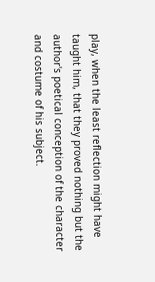play, when the least reflection might have taught him, that they proved nothing but the author's poetical conception of the character and costume of his subject.